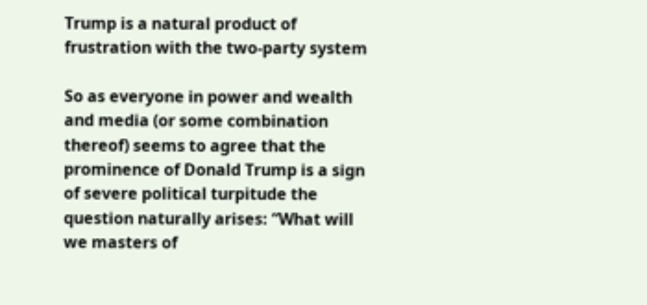Trump is a natural product of frustration with the two-party system

So as everyone in power and wealth and media (or some combination thereof) seems to agree that the prominence of Donald Trump is a sign of severe political turpitude the question naturally arises: “What will we masters of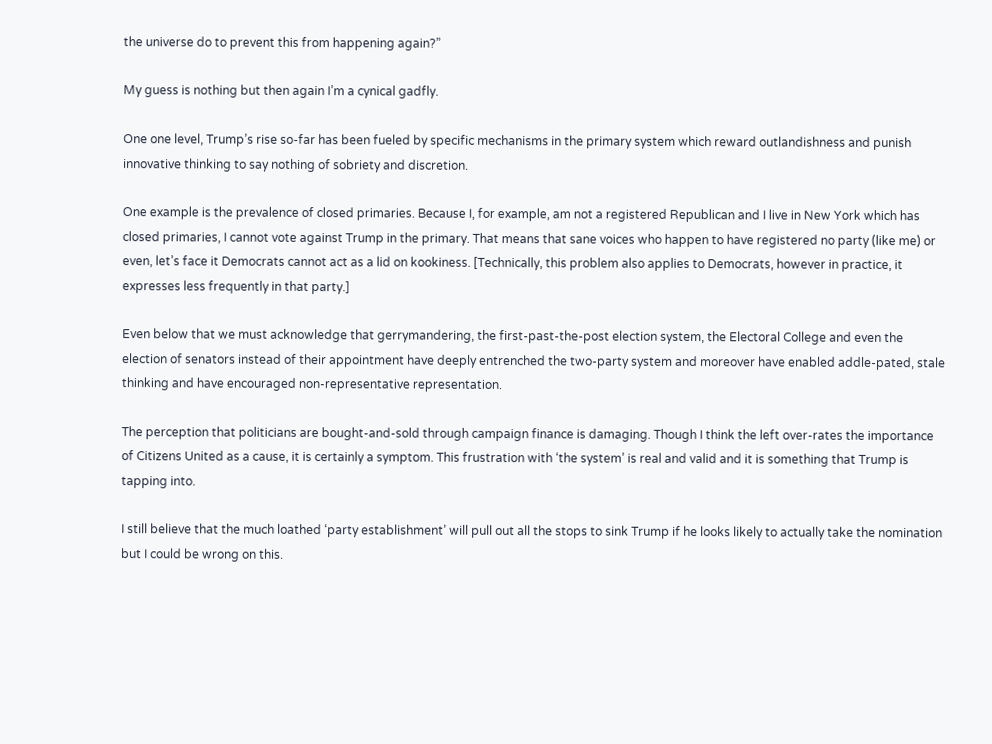the universe do to prevent this from happening again?”

My guess is nothing but then again I’m a cynical gadfly.

One one level, Trump’s rise so-far has been fueled by specific mechanisms in the primary system which reward outlandishness and punish innovative thinking to say nothing of sobriety and discretion.

One example is the prevalence of closed primaries. Because I, for example, am not a registered Republican and I live in New York which has closed primaries, I cannot vote against Trump in the primary. That means that sane voices who happen to have registered no party (like me) or even, let’s face it Democrats cannot act as a lid on kookiness. [Technically, this problem also applies to Democrats, however in practice, it expresses less frequently in that party.]

Even below that we must acknowledge that gerrymandering, the first-past-the-post election system, the Electoral College and even the election of senators instead of their appointment have deeply entrenched the two-party system and moreover have enabled addle-pated, stale thinking and have encouraged non-representative representation.

The perception that politicians are bought-and-sold through campaign finance is damaging. Though I think the left over-rates the importance of Citizens United as a cause, it is certainly a symptom. This frustration with ‘the system’ is real and valid and it is something that Trump is tapping into.

I still believe that the much loathed ‘party establishment’ will pull out all the stops to sink Trump if he looks likely to actually take the nomination but I could be wrong on this.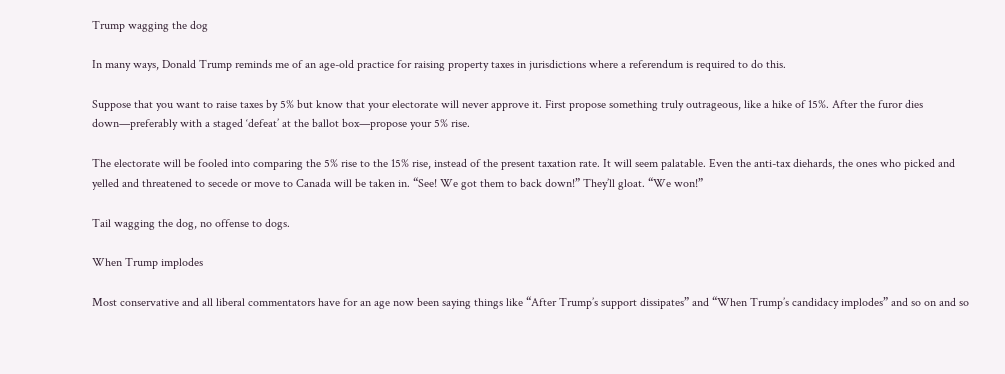Trump wagging the dog

In many ways, Donald Trump reminds me of an age-old practice for raising property taxes in jurisdictions where a referendum is required to do this.

Suppose that you want to raise taxes by 5% but know that your electorate will never approve it. First propose something truly outrageous, like a hike of 15%. After the furor dies down—preferably with a staged ‘defeat’ at the ballot box—propose your 5% rise.

The electorate will be fooled into comparing the 5% rise to the 15% rise, instead of the present taxation rate. It will seem palatable. Even the anti-tax diehards, the ones who picked and yelled and threatened to secede or move to Canada will be taken in. “See! We got them to back down!” They’ll gloat. “We won!”

Tail wagging the dog, no offense to dogs.

When Trump implodes

Most conservative and all liberal commentators have for an age now been saying things like “After Trump’s support dissipates” and “When Trump’s candidacy implodes” and so on and so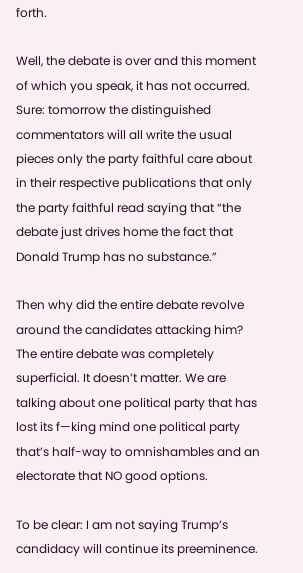forth.

Well, the debate is over and this moment of which you speak, it has not occurred. Sure: tomorrow the distinguished commentators will all write the usual pieces only the party faithful care about in their respective publications that only the party faithful read saying that “the debate just drives home the fact that Donald Trump has no substance.”

Then why did the entire debate revolve around the candidates attacking him? The entire debate was completely superficial. It doesn’t matter. We are talking about one political party that has lost its f—king mind one political party that’s half-way to omnishambles and an electorate that NO good options.

To be clear: I am not saying Trump’s candidacy will continue its preeminence.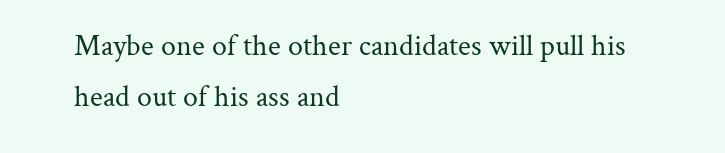Maybe one of the other candidates will pull his head out of his ass and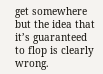get somewhere but the idea that it’s guaranteed to flop is clearly wrong.